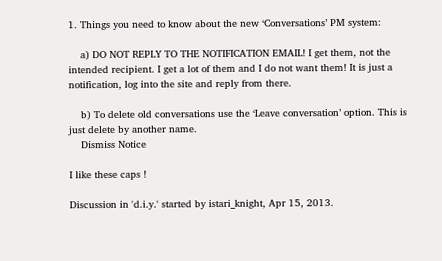1. Things you need to know about the new ‘Conversations’ PM system:

    a) DO NOT REPLY TO THE NOTIFICATION EMAIL! I get them, not the intended recipient. I get a lot of them and I do not want them! It is just a notification, log into the site and reply from there.

    b) To delete old conversations use the ‘Leave conversation’ option. This is just delete by another name.
    Dismiss Notice

I like these caps !

Discussion in 'd.i.y.' started by istari_knight, Apr 15, 2013.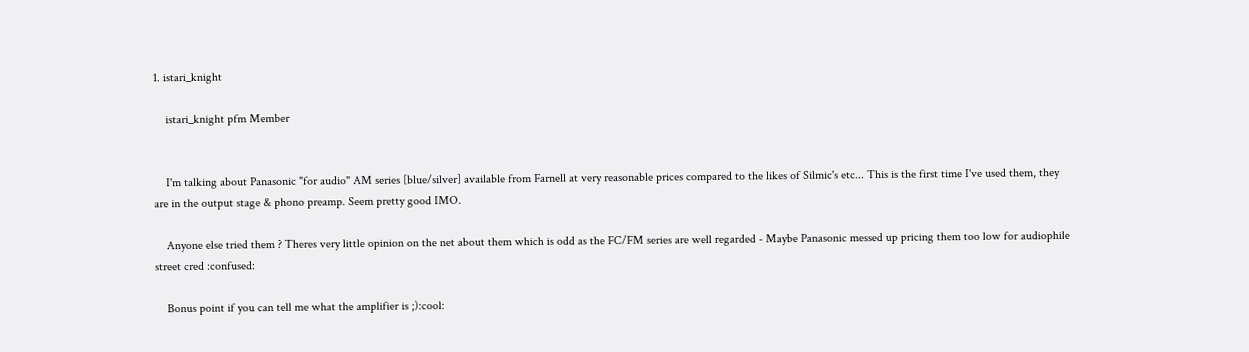1. istari_knight

    istari_knight pfm Member


    I'm talking about Panasonic "for audio" AM series [blue/silver] available from Farnell at very reasonable prices compared to the likes of Silmic's etc... This is the first time I've used them, they are in the output stage & phono preamp. Seem pretty good IMO.

    Anyone else tried them ? Theres very little opinion on the net about them which is odd as the FC/FM series are well regarded - Maybe Panasonic messed up pricing them too low for audiophile street cred :confused:

    Bonus point if you can tell me what the amplifier is ;):cool: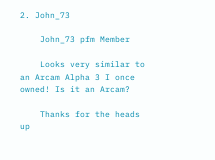2. John_73

    John_73 pfm Member

    Looks very similar to an Arcam Alpha 3 I once owned! Is it an Arcam?

    Thanks for the heads up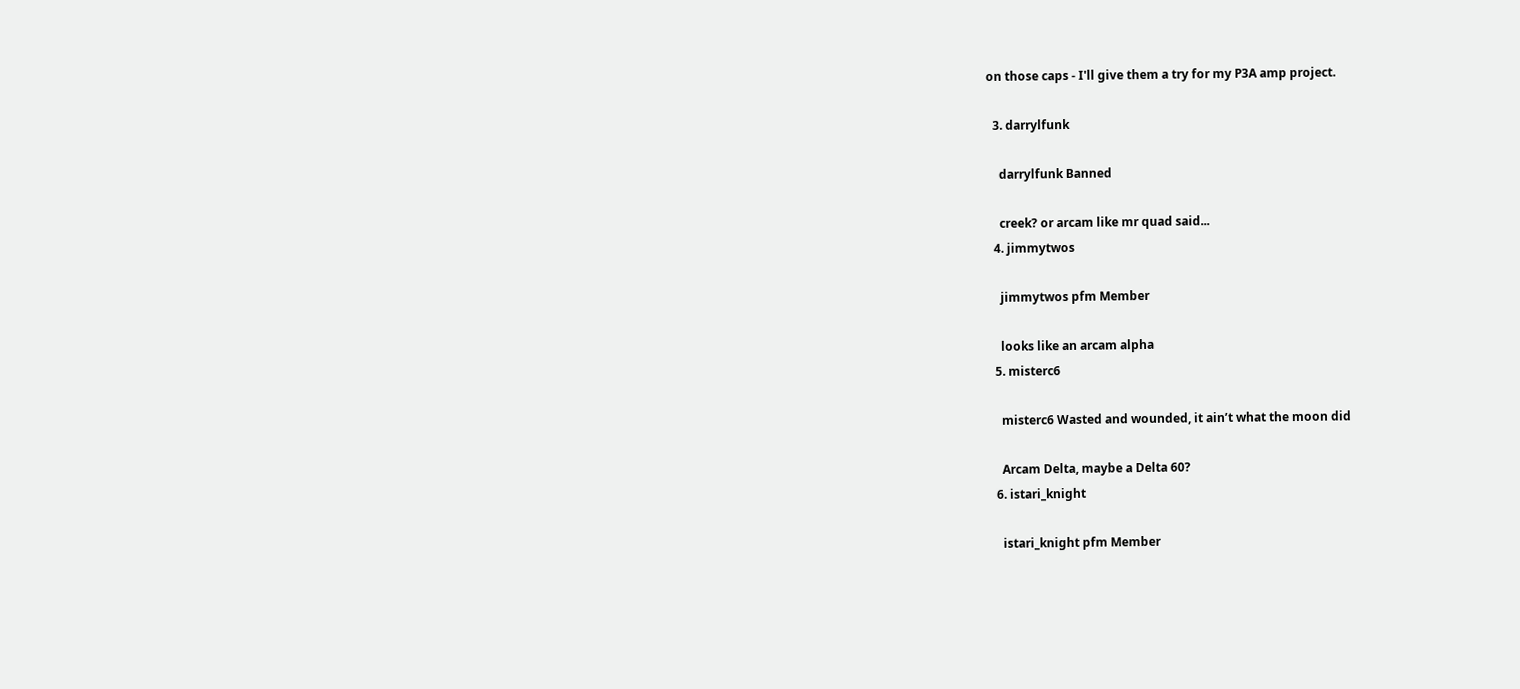on those caps - I'll give them a try for my P3A amp project.

  3. darrylfunk

    darrylfunk Banned

    creek? or arcam like mr quad said...
  4. jimmytwos

    jimmytwos pfm Member

    looks like an arcam alpha
  5. misterc6

    misterc6 Wasted and wounded, it ain’t what the moon did

    Arcam Delta, maybe a Delta 60?
  6. istari_knight

    istari_knight pfm Member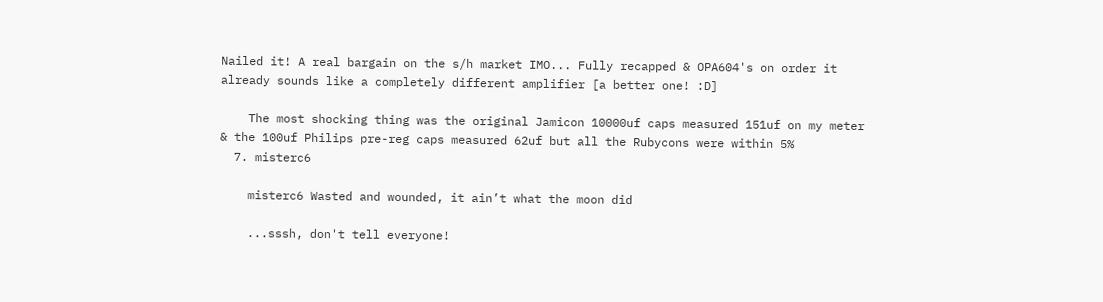Nailed it! A real bargain on the s/h market IMO... Fully recapped & OPA604's on order it already sounds like a completely different amplifier [a better one! :D]

    The most shocking thing was the original Jamicon 10000uf caps measured 151uf on my meter & the 100uf Philips pre-reg caps measured 62uf but all the Rubycons were within 5%
  7. misterc6

    misterc6 Wasted and wounded, it ain’t what the moon did

    ...sssh, don't tell everyone!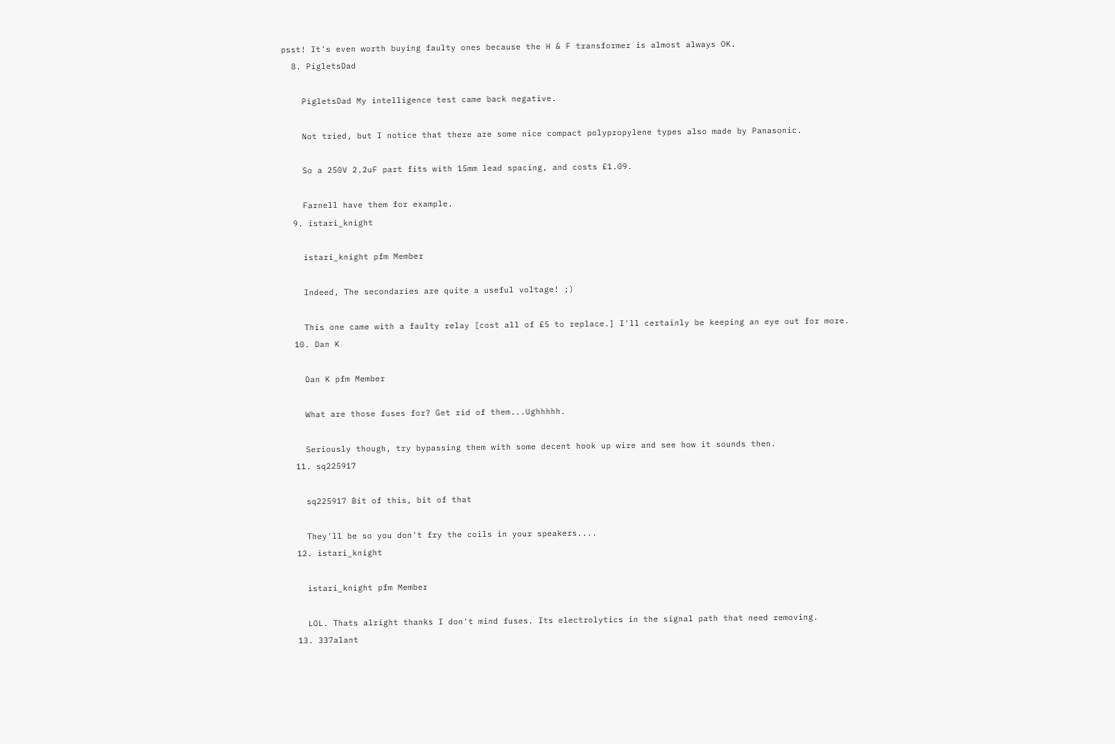psst! It's even worth buying faulty ones because the H & F transformer is almost always OK.
  8. PigletsDad

    PigletsDad My intelligence test came back negative.

    Not tried, but I notice that there are some nice compact polypropylene types also made by Panasonic.

    So a 250V 2.2uF part fits with 15mm lead spacing, and costs £1.09.

    Farnell have them for example.
  9. istari_knight

    istari_knight pfm Member

    Indeed, The secondaries are quite a useful voltage! ;)

    This one came with a faulty relay [cost all of £5 to replace.] I'll certainly be keeping an eye out for more.
  10. Dan K

    Dan K pfm Member

    What are those fuses for? Get rid of them...Ughhhhh.

    Seriously though, try bypassing them with some decent hook up wire and see how it sounds then.
  11. sq225917

    sq225917 Bit of this, bit of that

    They'll be so you don't fry the coils in your speakers....
  12. istari_knight

    istari_knight pfm Member

    LOL. Thats alright thanks I don't mind fuses. Its electrolytics in the signal path that need removing.
  13. 337alant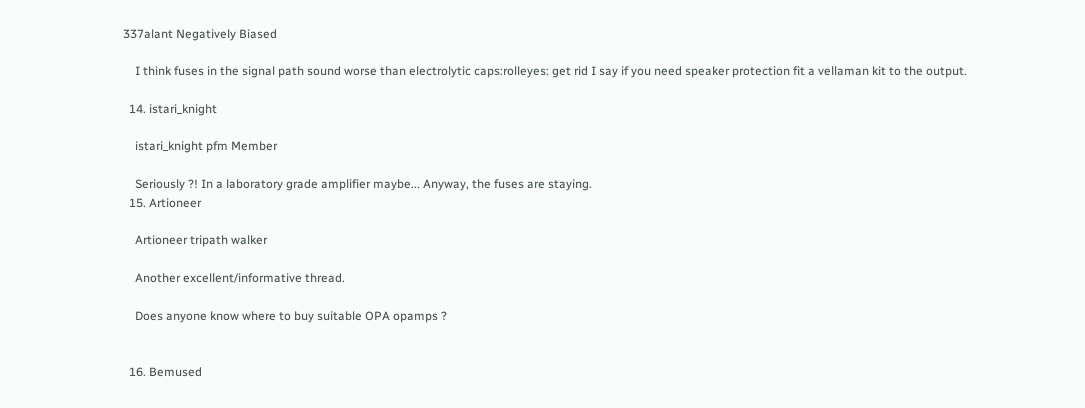337alant Negatively Biased

    I think fuses in the signal path sound worse than electrolytic caps:rolleyes: get rid I say if you need speaker protection fit a vellaman kit to the output.

  14. istari_knight

    istari_knight pfm Member

    Seriously ?! In a laboratory grade amplifier maybe... Anyway, the fuses are staying.
  15. Artioneer

    Artioneer tripath walker

    Another excellent/informative thread.

    Does anyone know where to buy suitable OPA opamps ?


  16. Bemused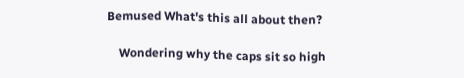Bemused What's this all about then?

    Wondering why the caps sit so high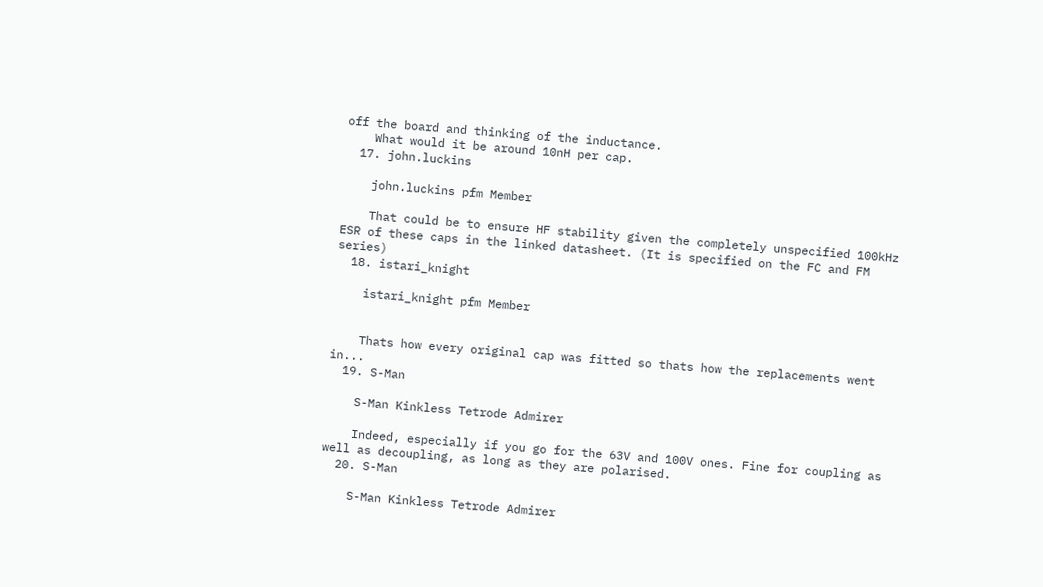off the board and thinking of the inductance.
    What would it be around 10nH per cap.
  17. john.luckins

    john.luckins pfm Member

    That could be to ensure HF stability given the completely unspecified 100kHz ESR of these caps in the linked datasheet. (It is specified on the FC and FM series)
  18. istari_knight

    istari_knight pfm Member


    Thats how every original cap was fitted so thats how the replacements went in...
  19. S-Man

    S-Man Kinkless Tetrode Admirer

    Indeed, especially if you go for the 63V and 100V ones. Fine for coupling as well as decoupling, as long as they are polarised.
  20. S-Man

    S-Man Kinkless Tetrode Admirer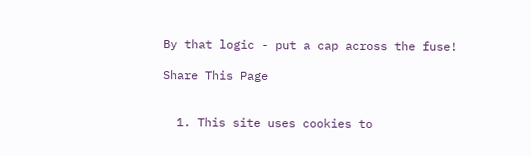By that logic - put a cap across the fuse!

Share This Page


  1. This site uses cookies to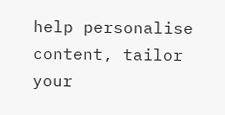help personalise content, tailor your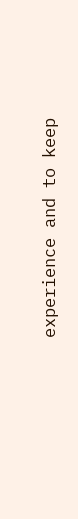experience and to keep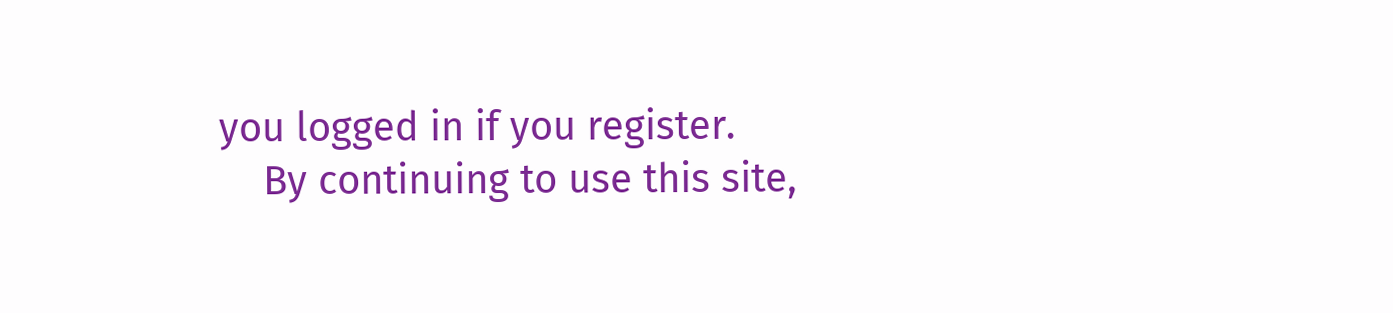you logged in if you register.
    By continuing to use this site,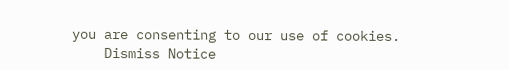you are consenting to our use of cookies.
    Dismiss Notice